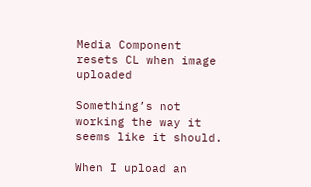Media Component resets CL when image uploaded

Something’s not working the way it seems like it should.

When I upload an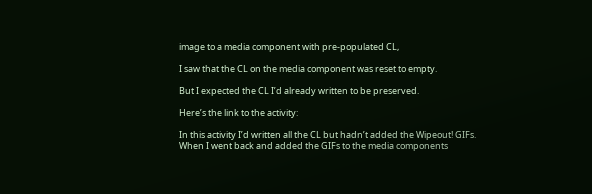image to a media component with pre-populated CL,

I saw that the CL on the media component was reset to empty.

But I expected the CL I’d already written to be preserved.

Here’s the link to the activity:

In this activity I’d written all the CL but hadn’t added the Wipeout! GIFs.
When I went back and added the GIFs to the media components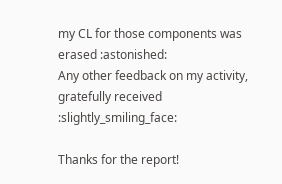my CL for those components was erased :astonished:
Any other feedback on my activity, gratefully received :slightly_smiling_face:

Thanks for the report!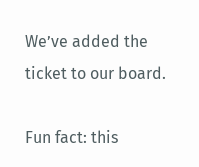We’ve added the ticket to our board.

Fun fact: this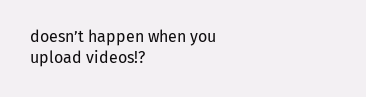doesn’t happen when you upload videos!?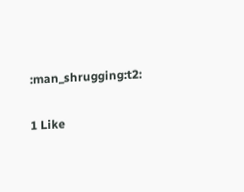:man_shrugging:t2:

1 Like